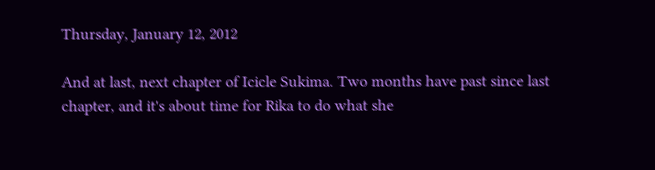Thursday, January 12, 2012

And at last, next chapter of Icicle Sukima. Two months have past since last chapter, and it's about time for Rika to do what she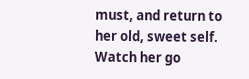must, and return to her old, sweet self. Watch her go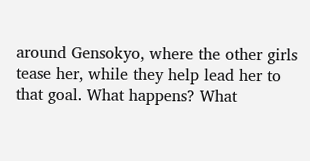around Gensokyo, where the other girls tease her, while they help lead her to that goal. What happens? What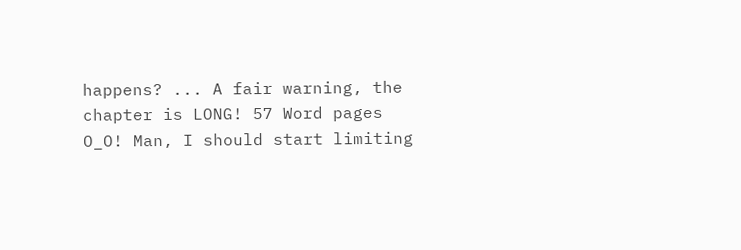happens? ... A fair warning, the chapter is LONG! 57 Word pages O_O! Man, I should start limiting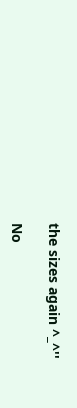the sizes again ^_^''

No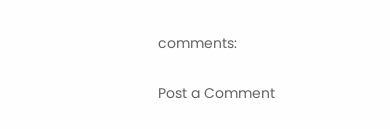comments:

Post a Comment